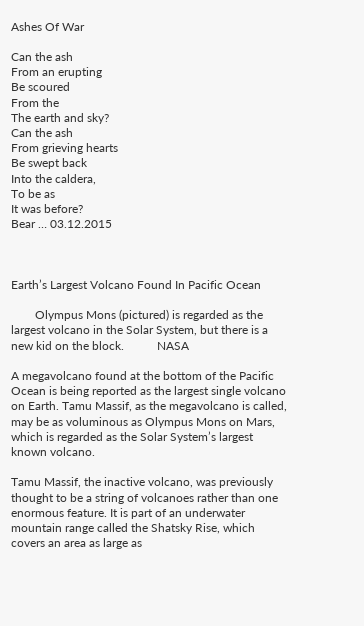Ashes Of War

Can the ash
From an erupting
Be scoured
From the
The earth and sky?
Can the ash
From grieving hearts
Be swept back
Into the caldera,
To be as
It was before?
Bear … 03.12.2015



Earth’s Largest Volcano Found In Pacific Ocean

        Olympus Mons (pictured) is regarded as the largest volcano in the Solar System, but there is a new kid on the block.           NASA

A megavolcano found at the bottom of the Pacific Ocean is being reported as the largest single volcano on Earth. Tamu Massif, as the megavolcano is called, may be as voluminous as Olympus Mons on Mars, which is regarded as the Solar System’s largest known volcano.

Tamu Massif, the inactive volcano, was previously thought to be a string of volcanoes rather than one enormous feature. It is part of an underwater mountain range called the Shatsky Rise, which covers an area as large as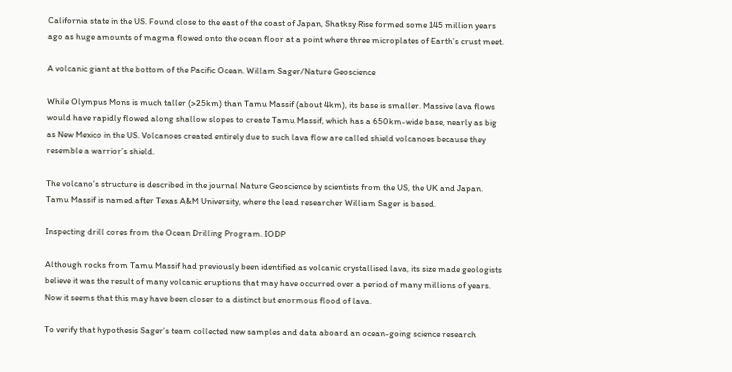California state in the US. Found close to the east of the coast of Japan, Shatksy Rise formed some 145 million years ago as huge amounts of magma flowed onto the ocean floor at a point where three microplates of Earth’s crust meet.

A volcanic giant at the bottom of the Pacific Ocean. Willam Sager/Nature Geoscience

While Olympus Mons is much taller (>25km) than Tamu Massif (about 4km), its base is smaller. Massive lava flows would have rapidly flowed along shallow slopes to create Tamu Massif, which has a 650km-wide base, nearly as big as New Mexico in the US. Volcanoes created entirely due to such lava flow are called shield volcanoes because they resemble a warrior’s shield.

The volcano’s structure is described in the journal Nature Geoscience by scientists from the US, the UK and Japan. Tamu Massif is named after Texas A&M University, where the lead researcher William Sager is based.

Inspecting drill cores from the Ocean Drilling Program. IODP

Although rocks from Tamu Massif had previously been identified as volcanic crystallised lava, its size made geologists believe it was the result of many volcanic eruptions that may have occurred over a period of many millions of years. Now it seems that this may have been closer to a distinct but enormous flood of lava.

To verify that hypothesis Sager’s team collected new samples and data aboard an ocean-going science research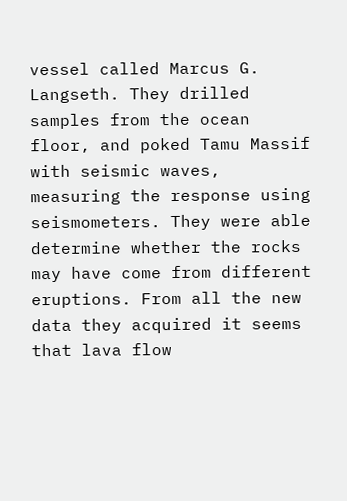vessel called Marcus G. Langseth. They drilled samples from the ocean floor, and poked Tamu Massif with seismic waves, measuring the response using seismometers. They were able determine whether the rocks may have come from different eruptions. From all the new data they acquired it seems that lava flow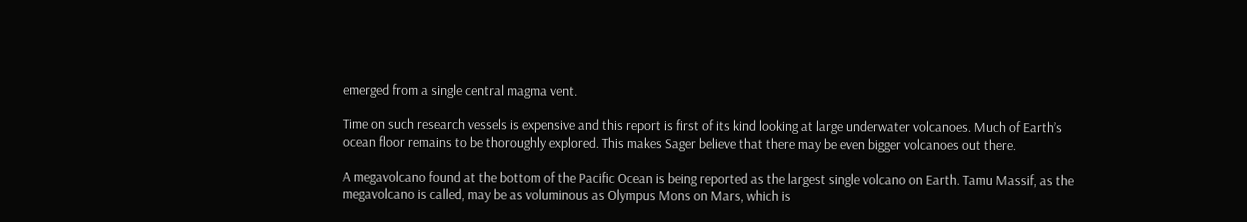emerged from a single central magma vent.

Time on such research vessels is expensive and this report is first of its kind looking at large underwater volcanoes. Much of Earth’s ocean floor remains to be thoroughly explored. This makes Sager believe that there may be even bigger volcanoes out there.

A megavolcano found at the bottom of the Pacific Ocean is being reported as the largest single volcano on Earth. Tamu Massif, as the megavolcano is called, may be as voluminous as Olympus Mons on Mars, which is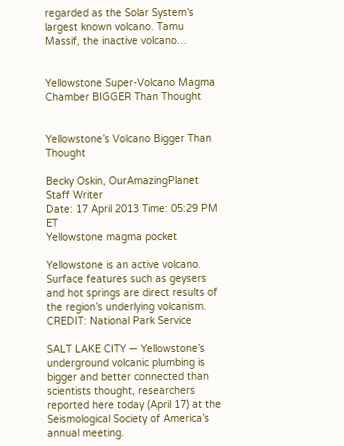regarded as the Solar System’s largest known volcano. Tamu Massif, the inactive volcano…


Yellowstone Super-Volcano Magma Chamber BIGGER Than Thought


Yellowstone’s Volcano Bigger Than Thought

Becky Oskin, OurAmazingPlanet Staff Writer
Date: 17 April 2013 Time: 05:29 PM ET
Yellowstone magma pocket

Yellowstone is an active volcano. Surface features such as geysers and hot springs are direct results of the region’s underlying volcanism. CREDIT: National Park Service

SALT LAKE CITY — Yellowstone’s underground volcanic plumbing is bigger and better connected than scientists thought, researchers reported here today (April 17) at the Seismological Society of America’s annual meeting.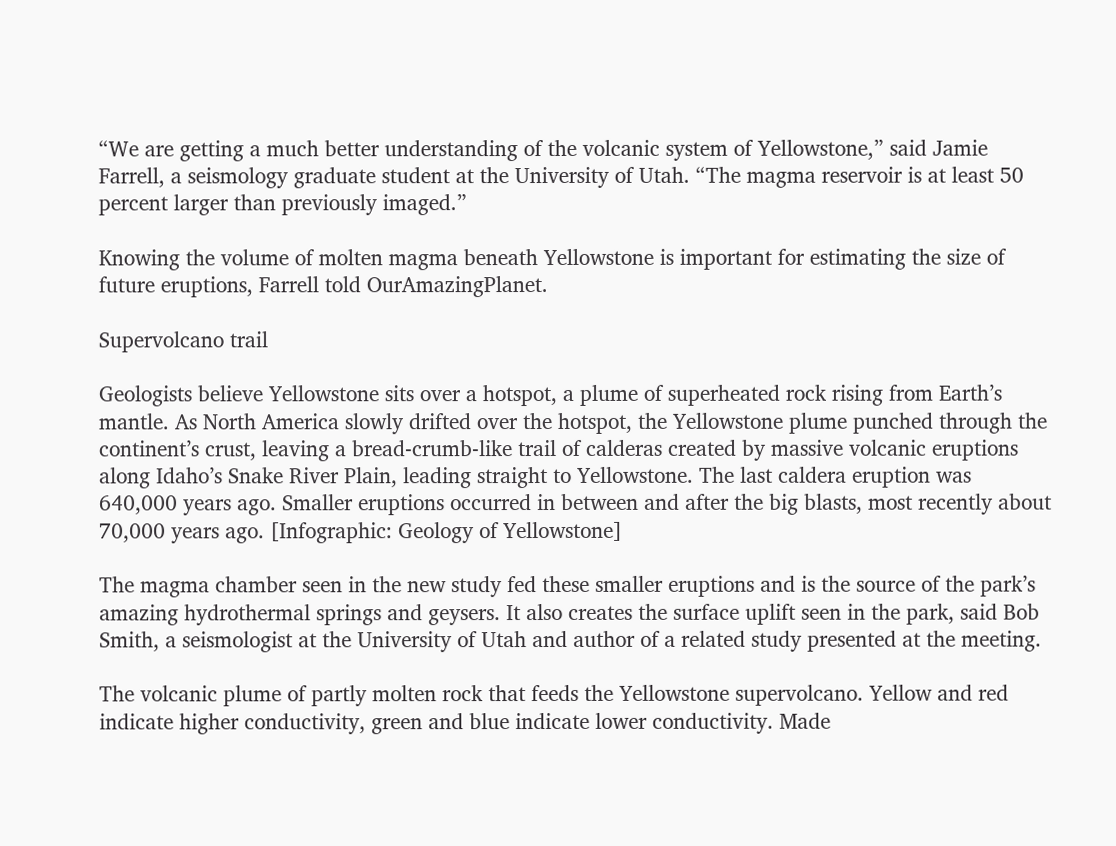“We are getting a much better understanding of the volcanic system of Yellowstone,” said Jamie Farrell, a seismology graduate student at the University of Utah. “The magma reservoir is at least 50 percent larger than previously imaged.”

Knowing the volume of molten magma beneath Yellowstone is important for estimating the size of future eruptions, Farrell told OurAmazingPlanet.

Supervolcano trail

Geologists believe Yellowstone sits over a hotspot, a plume of superheated rock rising from Earth’s mantle. As North America slowly drifted over the hotspot, the Yellowstone plume punched through the continent’s crust, leaving a bread-crumb-like trail of calderas created by massive volcanic eruptions along Idaho’s Snake River Plain, leading straight to Yellowstone. The last caldera eruption was 640,000 years ago. Smaller eruptions occurred in between and after the big blasts, most recently about 70,000 years ago. [Infographic: Geology of Yellowstone]

The magma chamber seen in the new study fed these smaller eruptions and is the source of the park’s amazing hydrothermal springs and geysers. It also creates the surface uplift seen in the park, said Bob Smith, a seismologist at the University of Utah and author of a related study presented at the meeting.

The volcanic plume of partly molten rock that feeds the Yellowstone supervolcano. Yellow and red indicate higher conductivity, green and blue indicate lower conductivity. Made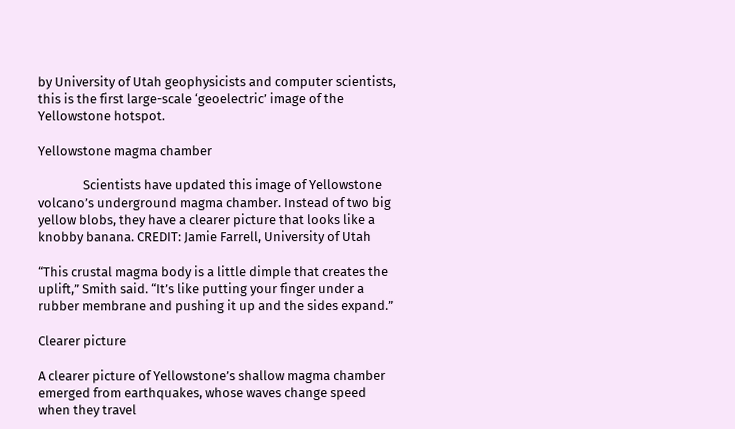by University of Utah geophysicists and computer scientists, this is the first large-scale ‘geoelectric’ image of the Yellowstone hotspot.

Yellowstone magma chamber

               Scientists have updated this image of Yellowstone volcano’s underground magma chamber. Instead of two big yellow blobs, they have a clearer picture that looks like a knobby banana. CREDIT: Jamie Farrell, University of Utah

“This crustal magma body is a little dimple that creates the uplift,” Smith said. “It’s like putting your finger under a rubber membrane and pushing it up and the sides expand.”

Clearer picture

A clearer picture of Yellowstone’s shallow magma chamber emerged from earthquakes, whose waves change speed when they travel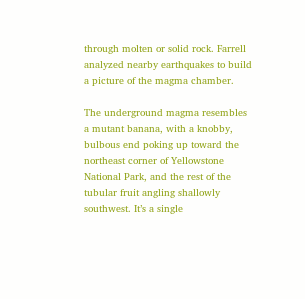through molten or solid rock. Farrell analyzed nearby earthquakes to build a picture of the magma chamber.

The underground magma resembles a mutant banana, with a knobby, bulbous end poking up toward the northeast corner of Yellowstone National Park, and the rest of the tubular fruit angling shallowly southwest. It’s a single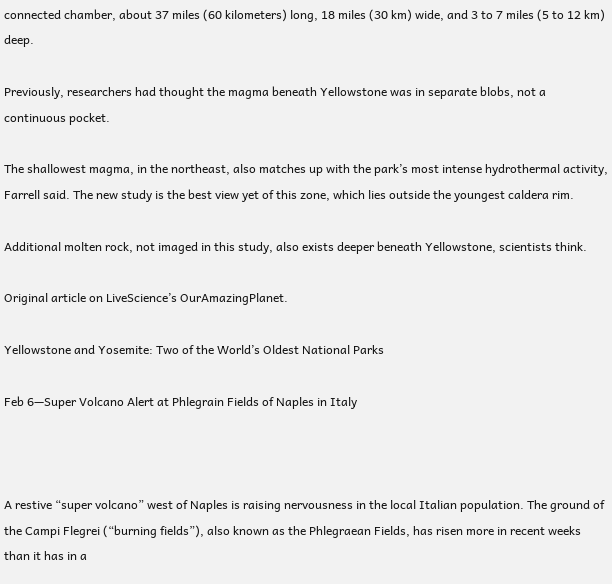connected chamber, about 37 miles (60 kilometers) long, 18 miles (30 km) wide, and 3 to 7 miles (5 to 12 km) deep.

Previously, researchers had thought the magma beneath Yellowstone was in separate blobs, not a continuous pocket.

The shallowest magma, in the northeast, also matches up with the park’s most intense hydrothermal activity, Farrell said. The new study is the best view yet of this zone, which lies outside the youngest caldera rim.

Additional molten rock, not imaged in this study, also exists deeper beneath Yellowstone, scientists think.

Original article on LiveScience’s OurAmazingPlanet.

Yellowstone and Yosemite: Two of the World’s Oldest National Parks

Feb 6—Super Volcano Alert at Phlegrain Fields of Naples in Italy



A restive “super volcano” west of Naples is raising nervousness in the local Italian population. The ground of the Campi Flegrei (“burning fields”), also known as the Phlegraean Fields, has risen more in recent weeks than it has in a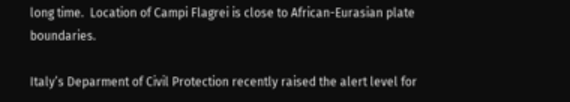long time.  Location of Campi Flagrei is close to African-Eurasian plate boundaries.

Italy’s Deparment of Civil Protection recently raised the alert level for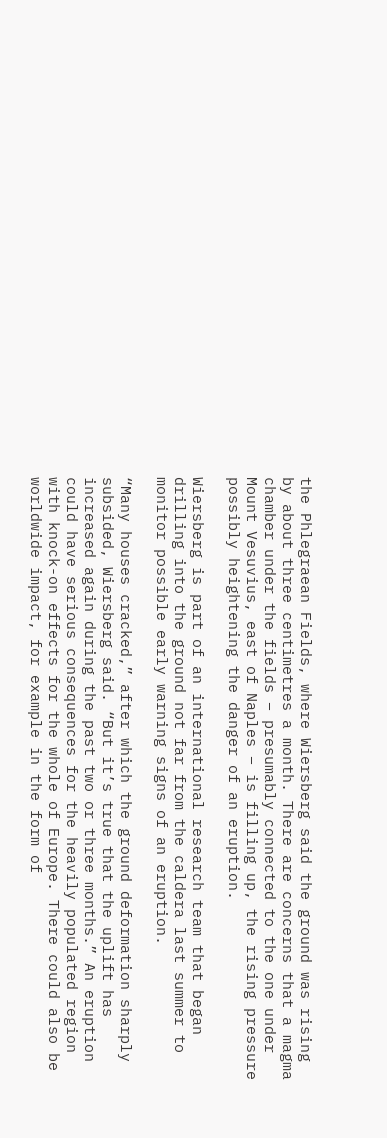the Phlegraean Fields, where Wiersberg said the ground was rising by about three centimetres a month. There are concerns that a magma chamber under the fields – presumably connected to the one under Mount Vesuvius, east of Naples – is filling up, the rising pressure possibly heightening the danger of an eruption.

Wiersberg is part of an international research team that began drilling into the ground not far from the caldera last summer to monitor possible early warning signs of an eruption.

“Many houses cracked,” after which the ground deformation sharply subsided, Wiersberg said. “But it’s true that the uplift has increased again during the past two or three months.” An eruption could have serious consequences for the heavily populated region with knock-on effects for the whole of Europe. There could also be worldwide impact, for example in the form of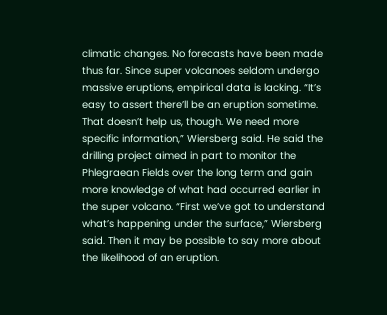climatic changes. No forecasts have been made thus far. Since super volcanoes seldom undergo massive eruptions, empirical data is lacking. “It’s easy to assert there’ll be an eruption sometime. That doesn’t help us, though. We need more specific information,” Wiersberg said. He said the drilling project aimed in part to monitor the Phlegraean Fields over the long term and gain more knowledge of what had occurred earlier in the super volcano. “First we’ve got to understand what’s happening under the surface,” Wiersberg said. Then it may be possible to say more about the likelihood of an eruption.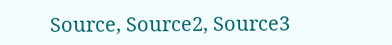Source, Source2, Source3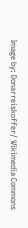Image by: Donarreiskoffer/ Wikimedia Commons